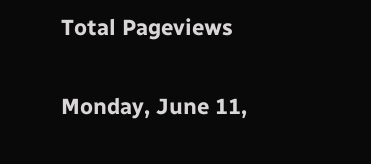Total Pageviews

Monday, June 11,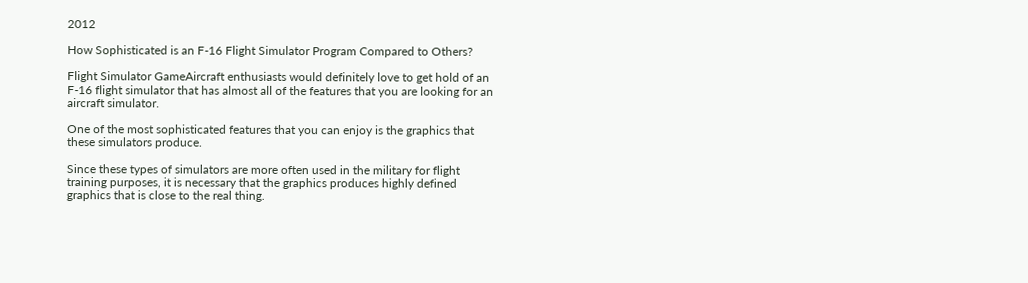2012

How Sophisticated is an F-16 Flight Simulator Program Compared to Others?

Flight Simulator GameAircraft enthusiasts would definitely love to get hold of an F-16 flight simulator that has almost all of the features that you are looking for an aircraft simulator.

One of the most sophisticated features that you can enjoy is the graphics that these simulators produce.

Since these types of simulators are more often used in the military for flight training purposes, it is necessary that the graphics produces highly defined graphics that is close to the real thing.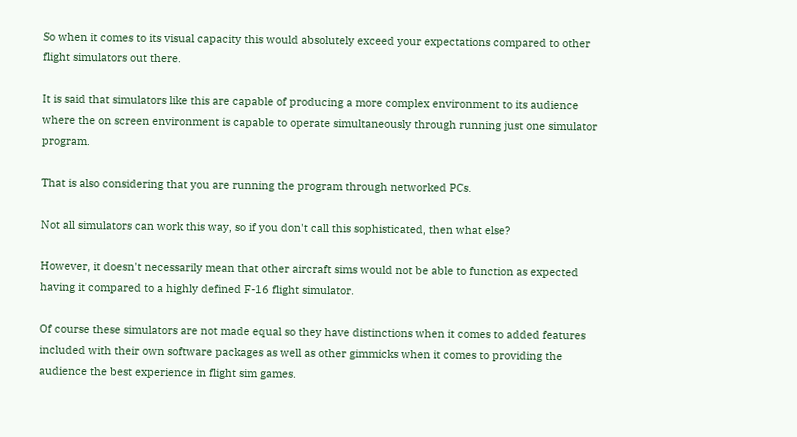So when it comes to its visual capacity this would absolutely exceed your expectations compared to other flight simulators out there.

It is said that simulators like this are capable of producing a more complex environment to its audience where the on screen environment is capable to operate simultaneously through running just one simulator program.

That is also considering that you are running the program through networked PCs.

Not all simulators can work this way, so if you don't call this sophisticated, then what else?

However, it doesn't necessarily mean that other aircraft sims would not be able to function as expected having it compared to a highly defined F-16 flight simulator.

Of course these simulators are not made equal so they have distinctions when it comes to added features included with their own software packages as well as other gimmicks when it comes to providing the audience the best experience in flight sim games.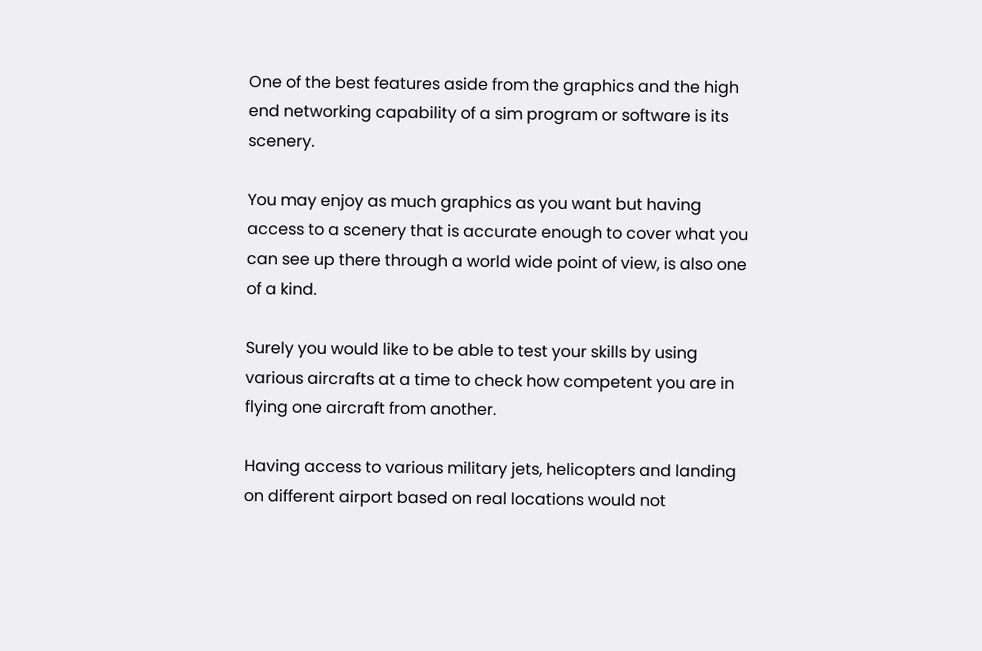One of the best features aside from the graphics and the high end networking capability of a sim program or software is its scenery.

You may enjoy as much graphics as you want but having access to a scenery that is accurate enough to cover what you can see up there through a world wide point of view, is also one of a kind.

Surely you would like to be able to test your skills by using various aircrafts at a time to check how competent you are in flying one aircraft from another.

Having access to various military jets, helicopters and landing on different airport based on real locations would not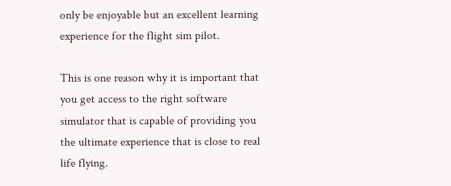only be enjoyable but an excellent learning experience for the flight sim pilot.

This is one reason why it is important that you get access to the right software simulator that is capable of providing you the ultimate experience that is close to real life flying.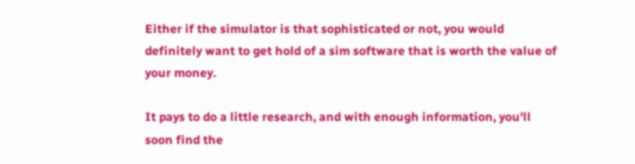Either if the simulator is that sophisticated or not, you would definitely want to get hold of a sim software that is worth the value of your money.

It pays to do a little research, and with enough information, you'll soon find the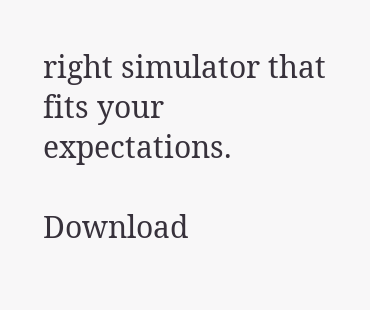right simulator that fits your expectations.

Download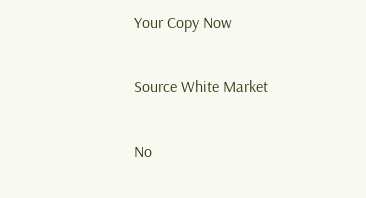Your Copy Now

Source White Market

No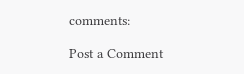comments:

Post a Comment